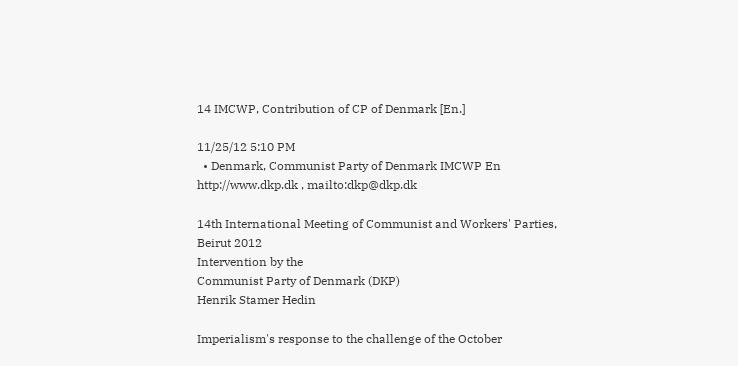14 IMCWP, Contribution of CP of Denmark [En.]

11/25/12 5:10 PM
  • Denmark, Communist Party of Denmark IMCWP En
http://www.dkp.dk , mailto:dkp@dkp.dk

14th International Meeting of Communist and Workers' Parties,
Beirut 2012
Intervention by the
Communist Party of Denmark (DKP)
Henrik Stamer Hedin

Imperialism's response to the challenge of the October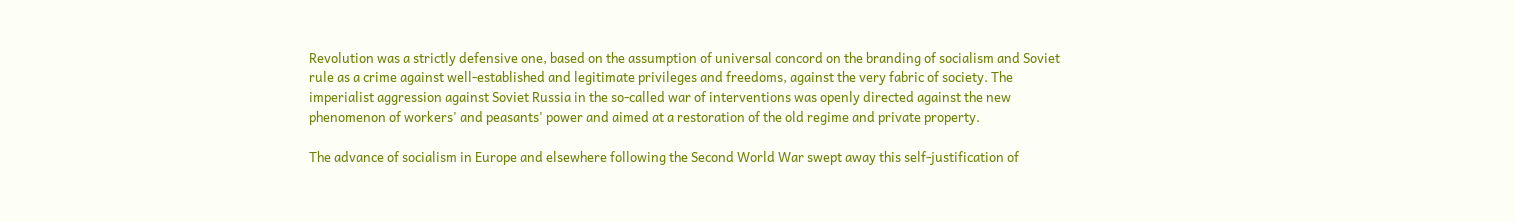Revolution was a strictly defensive one, based on the assumption of universal concord on the branding of socialism and Soviet rule as a crime against well-established and legitimate privileges and freedoms, against the very fabric of society. The imperialist aggression against Soviet Russia in the so-called war of interventions was openly directed against the new phenomenon of workers' and peasants' power and aimed at a restoration of the old regime and private property.

The advance of socialism in Europe and elsewhere following the Second World War swept away this self-justification of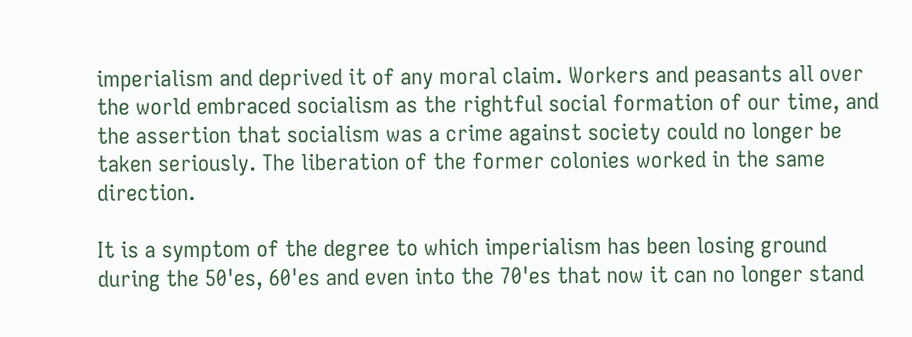imperialism and deprived it of any moral claim. Workers and peasants all over the world embraced socialism as the rightful social formation of our time, and the assertion that socialism was a crime against society could no longer be taken seriously. The liberation of the former colonies worked in the same direction.

It is a symptom of the degree to which imperialism has been losing ground during the 50'es, 60'es and even into the 70'es that now it can no longer stand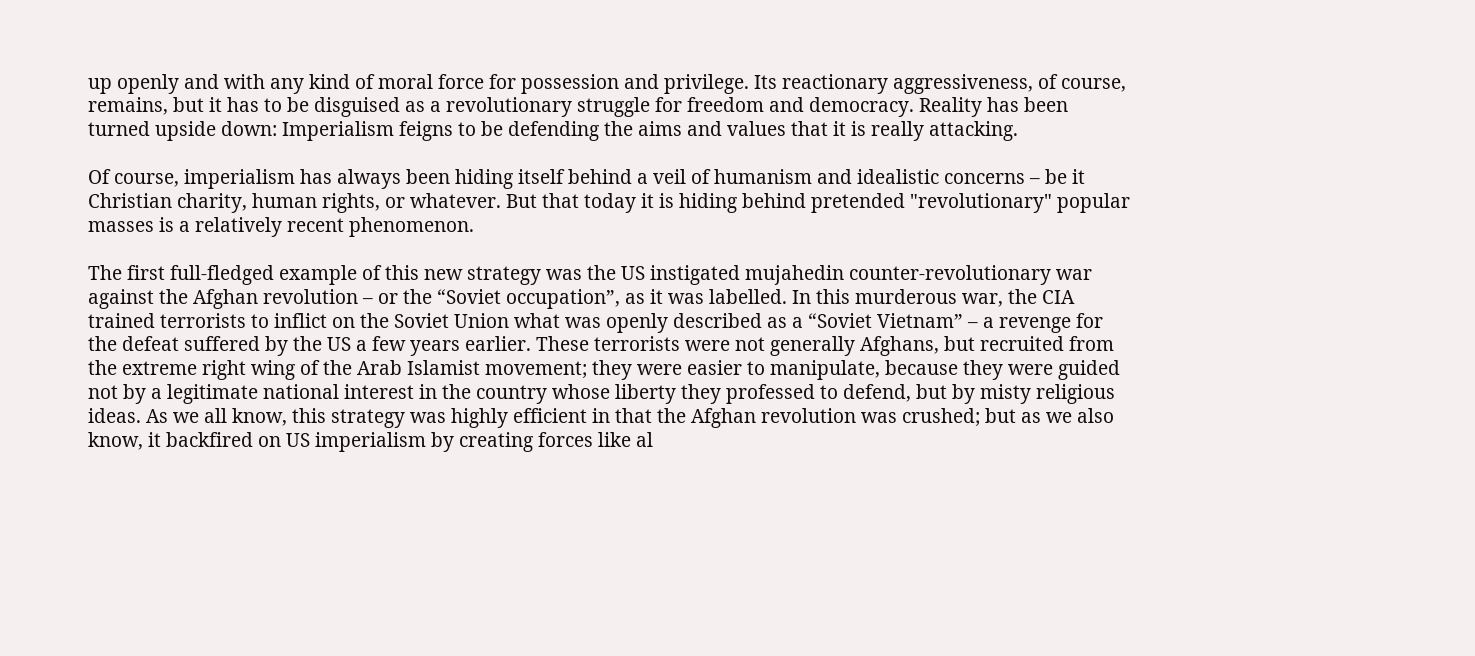up openly and with any kind of moral force for possession and privilege. Its reactionary aggressiveness, of course, remains, but it has to be disguised as a revolutionary struggle for freedom and democracy. Reality has been turned upside down: Imperialism feigns to be defending the aims and values that it is really attacking.

Of course, imperialism has always been hiding itself behind a veil of humanism and idealistic concerns – be it Christian charity, human rights, or whatever. But that today it is hiding behind pretended "revolutionary" popular masses is a relatively recent phenomenon.

The first full-fledged example of this new strategy was the US instigated mujahedin counter-revolutionary war against the Afghan revolution – or the “Soviet occupation”, as it was labelled. In this murderous war, the CIA trained terrorists to inflict on the Soviet Union what was openly described as a “Soviet Vietnam” – a revenge for the defeat suffered by the US a few years earlier. These terrorists were not generally Afghans, but recruited from the extreme right wing of the Arab Islamist movement; they were easier to manipulate, because they were guided not by a legitimate national interest in the country whose liberty they professed to defend, but by misty religious ideas. As we all know, this strategy was highly efficient in that the Afghan revolution was crushed; but as we also know, it backfired on US imperialism by creating forces like al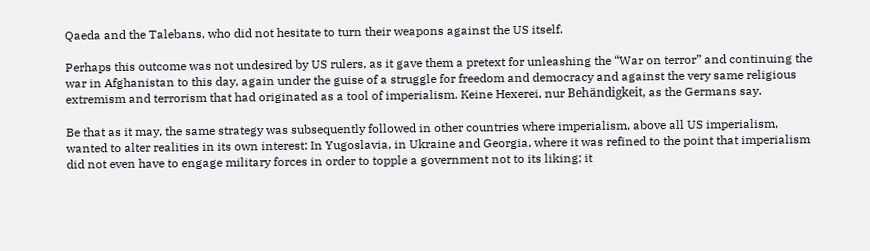Qaeda and the Talebans, who did not hesitate to turn their weapons against the US itself.

Perhaps this outcome was not undesired by US rulers, as it gave them a pretext for unleashing the “War on terror” and continuing the war in Afghanistan to this day, again under the guise of a struggle for freedom and democracy and against the very same religious extremism and terrorism that had originated as a tool of imperialism. Keine Hexerei, nur Behändigkeit, as the Germans say.

Be that as it may, the same strategy was subsequently followed in other countries where imperialism, above all US imperialism, wanted to alter realities in its own interest: In Yugoslavia, in Ukraine and Georgia, where it was refined to the point that imperialism did not even have to engage military forces in order to topple a government not to its liking; it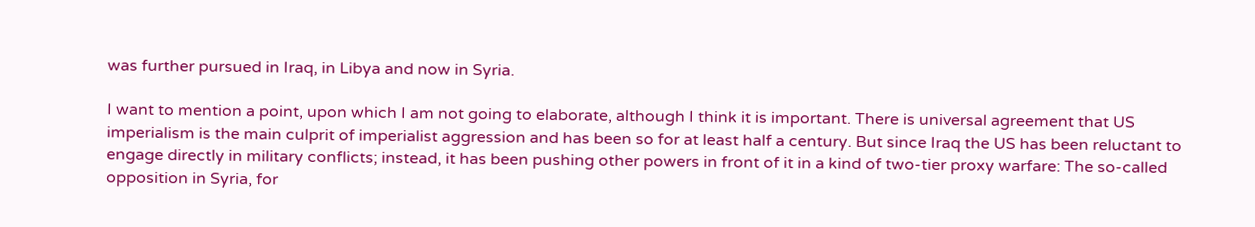was further pursued in Iraq, in Libya and now in Syria.

I want to mention a point, upon which I am not going to elaborate, although I think it is important. There is universal agreement that US imperialism is the main culprit of imperialist aggression and has been so for at least half a century. But since Iraq the US has been reluctant to engage directly in military conflicts; instead, it has been pushing other powers in front of it in a kind of two-tier proxy warfare: The so-called opposition in Syria, for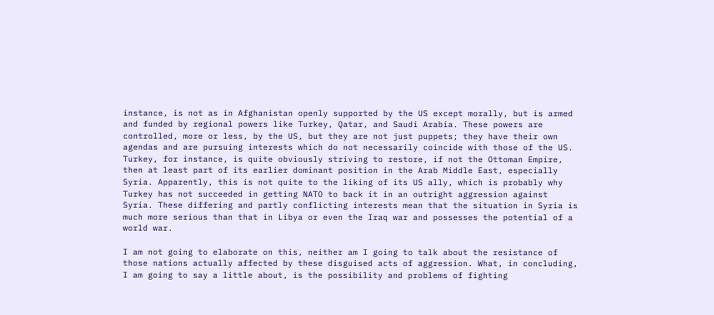instance, is not as in Afghanistan openly supported by the US except morally, but is armed and funded by regional powers like Turkey, Qatar, and Saudi Arabia. These powers are controlled, more or less, by the US, but they are not just puppets; they have their own agendas and are pursuing interests which do not necessarily coincide with those of the US. Turkey, for instance, is quite obviously striving to restore, if not the Ottoman Empire, then at least part of its earlier dominant position in the Arab Middle East, especially Syria. Apparently, this is not quite to the liking of its US ally, which is probably why Turkey has not succeeded in getting NATO to back it in an outright aggression against Syria. These differing and partly conflicting interests mean that the situation in Syria is much more serious than that in Libya or even the Iraq war and possesses the potential of a world war.

I am not going to elaborate on this, neither am I going to talk about the resistance of those nations actually affected by these disguised acts of aggression. What, in concluding, I am going to say a little about, is the possibility and problems of fighting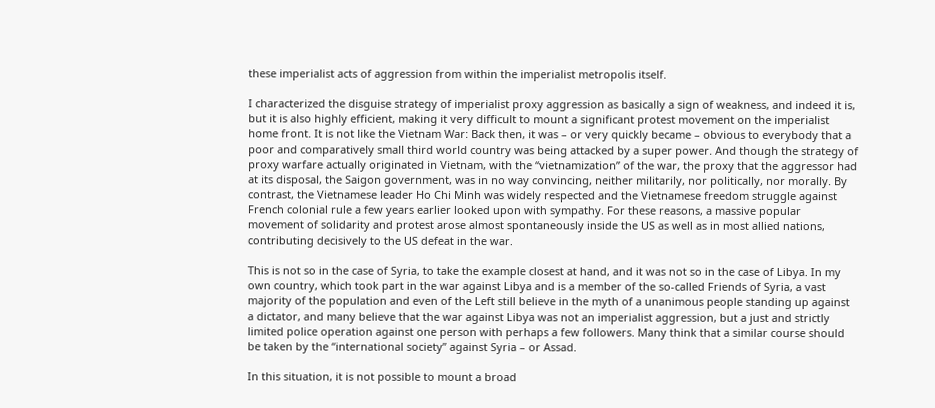these imperialist acts of aggression from within the imperialist metropolis itself.

I characterized the disguise strategy of imperialist proxy aggression as basically a sign of weakness, and indeed it is, but it is also highly efficient, making it very difficult to mount a significant protest movement on the imperialist home front. It is not like the Vietnam War: Back then, it was – or very quickly became – obvious to everybody that a poor and comparatively small third world country was being attacked by a super power. And though the strategy of proxy warfare actually originated in Vietnam, with the “vietnamization” of the war, the proxy that the aggressor had at its disposal, the Saigon government, was in no way convincing, neither militarily, nor politically, nor morally. By contrast, the Vietnamese leader Ho Chi Minh was widely respected and the Vietnamese freedom struggle against French colonial rule a few years earlier looked upon with sympathy. For these reasons, a massive popular movement of solidarity and protest arose almost spontaneously inside the US as well as in most allied nations, contributing decisively to the US defeat in the war.

This is not so in the case of Syria, to take the example closest at hand, and it was not so in the case of Libya. In my own country, which took part in the war against Libya and is a member of the so-called Friends of Syria, a vast majority of the population and even of the Left still believe in the myth of a unanimous people standing up against a dictator, and many believe that the war against Libya was not an imperialist aggression, but a just and strictly limited police operation against one person with perhaps a few followers. Many think that a similar course should be taken by the “international society” against Syria – or Assad.

In this situation, it is not possible to mount a broad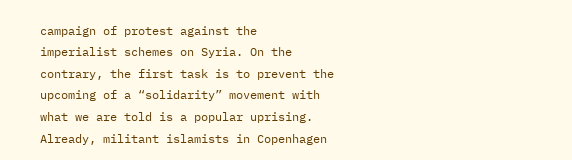campaign of protest against the imperialist schemes on Syria. On the contrary, the first task is to prevent the upcoming of a “solidarity” movement with what we are told is a popular uprising. Already, militant islamists in Copenhagen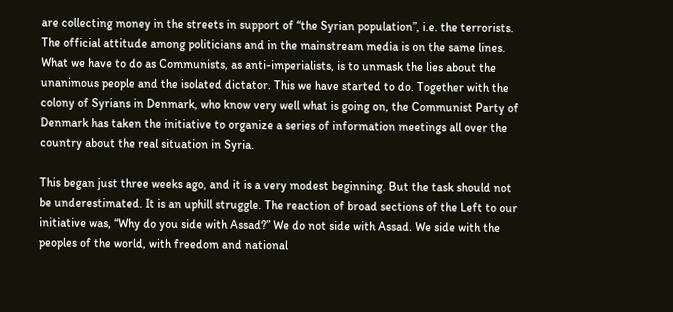are collecting money in the streets in support of “the Syrian population”, i.e. the terrorists. The official attitude among politicians and in the mainstream media is on the same lines. What we have to do as Communists, as anti-imperialists, is to unmask the lies about the unanimous people and the isolated dictator. This we have started to do. Together with the colony of Syrians in Denmark, who know very well what is going on, the Communist Party of Denmark has taken the initiative to organize a series of information meetings all over the country about the real situation in Syria.

This began just three weeks ago, and it is a very modest beginning. But the task should not be underestimated. It is an uphill struggle. The reaction of broad sections of the Left to our initiative was, “Why do you side with Assad?” We do not side with Assad. We side with the peoples of the world, with freedom and national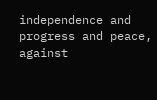independence and progress and peace, against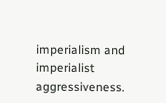imperialism and imperialist aggressiveness.